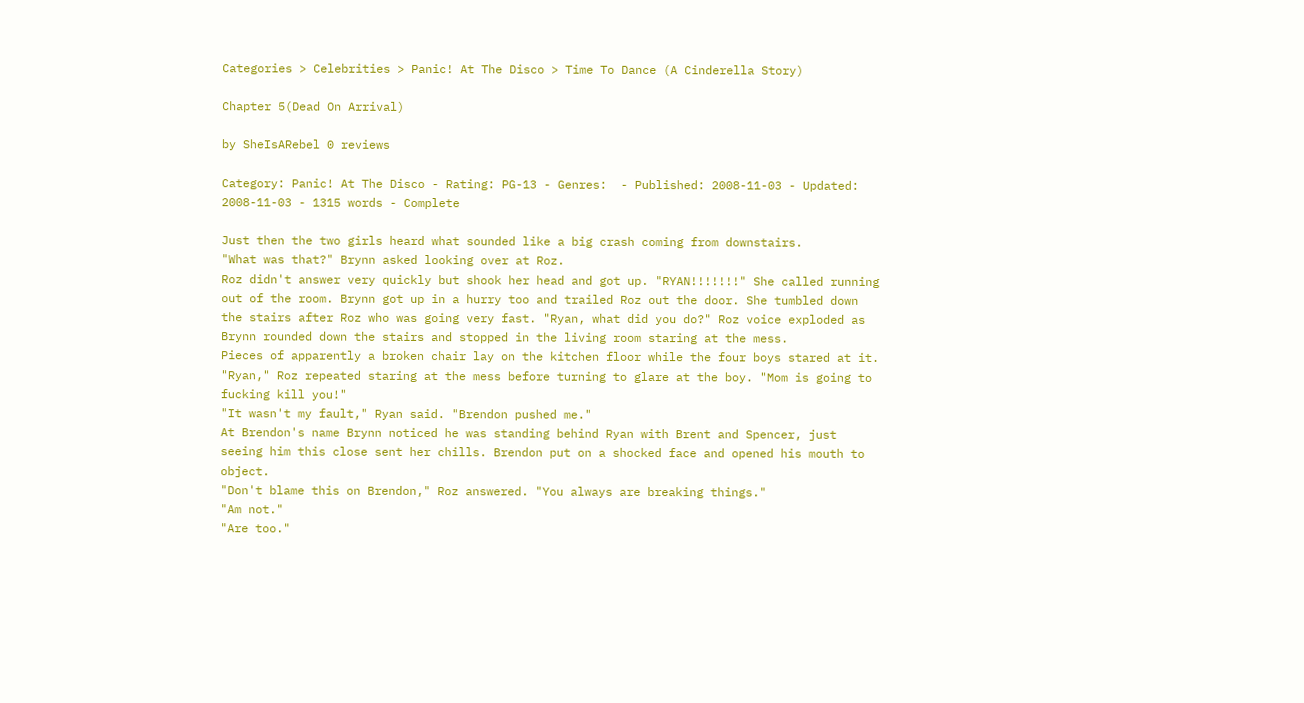Categories > Celebrities > Panic! At The Disco > Time To Dance (A Cinderella Story)

Chapter 5(Dead On Arrival)

by SheIsARebel 0 reviews

Category: Panic! At The Disco - Rating: PG-13 - Genres:  - Published: 2008-11-03 - Updated: 2008-11-03 - 1315 words - Complete

Just then the two girls heard what sounded like a big crash coming from downstairs.
"What was that?" Brynn asked looking over at Roz.
Roz didn't answer very quickly but shook her head and got up. "RYAN!!!!!!!" She called running out of the room. Brynn got up in a hurry too and trailed Roz out the door. She tumbled down the stairs after Roz who was going very fast. "Ryan, what did you do?" Roz voice exploded as Brynn rounded down the stairs and stopped in the living room staring at the mess.
Pieces of apparently a broken chair lay on the kitchen floor while the four boys stared at it. "Ryan," Roz repeated staring at the mess before turning to glare at the boy. "Mom is going to fucking kill you!"
"It wasn't my fault," Ryan said. "Brendon pushed me."
At Brendon's name Brynn noticed he was standing behind Ryan with Brent and Spencer, just seeing him this close sent her chills. Brendon put on a shocked face and opened his mouth to object.
"Don't blame this on Brendon," Roz answered. "You always are breaking things."
"Am not."
"Are too."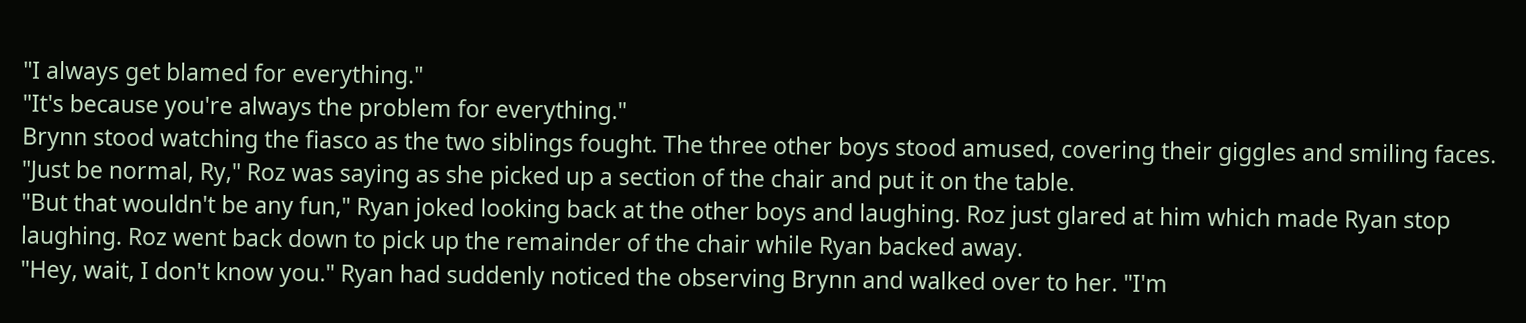"I always get blamed for everything."
"It's because you're always the problem for everything."
Brynn stood watching the fiasco as the two siblings fought. The three other boys stood amused, covering their giggles and smiling faces.
"Just be normal, Ry," Roz was saying as she picked up a section of the chair and put it on the table.
"But that wouldn't be any fun," Ryan joked looking back at the other boys and laughing. Roz just glared at him which made Ryan stop laughing. Roz went back down to pick up the remainder of the chair while Ryan backed away.
"Hey, wait, I don't know you." Ryan had suddenly noticed the observing Brynn and walked over to her. "I'm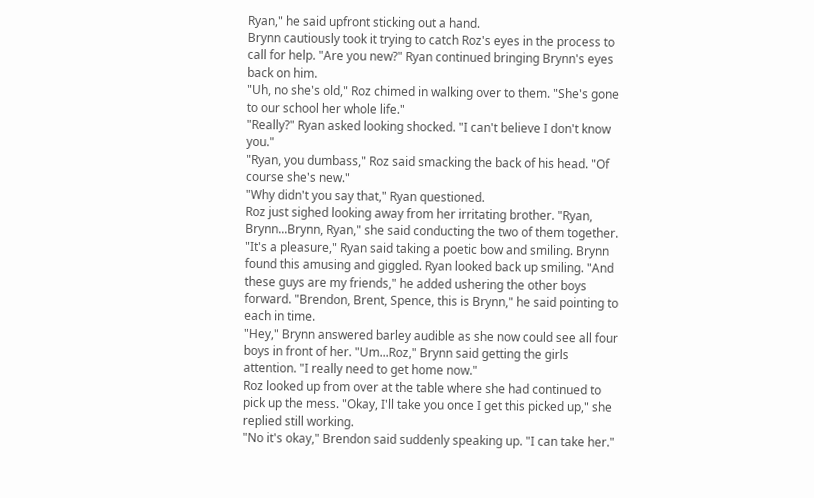Ryan," he said upfront sticking out a hand.
Brynn cautiously took it trying to catch Roz's eyes in the process to call for help. "Are you new?" Ryan continued bringing Brynn's eyes back on him.
"Uh, no she's old," Roz chimed in walking over to them. "She's gone to our school her whole life."
"Really?" Ryan asked looking shocked. "I can't believe I don't know you."
"Ryan, you dumbass," Roz said smacking the back of his head. "Of course she's new."
"Why didn't you say that," Ryan questioned.
Roz just sighed looking away from her irritating brother. "Ryan, Brynn...Brynn, Ryan," she said conducting the two of them together.
"It's a pleasure," Ryan said taking a poetic bow and smiling. Brynn found this amusing and giggled. Ryan looked back up smiling. "And these guys are my friends," he added ushering the other boys forward. "Brendon, Brent, Spence, this is Brynn," he said pointing to each in time.
"Hey," Brynn answered barley audible as she now could see all four boys in front of her. "Um...Roz," Brynn said getting the girls attention. "I really need to get home now."
Roz looked up from over at the table where she had continued to pick up the mess. "Okay, I'll take you once I get this picked up," she replied still working.
"No it's okay," Brendon said suddenly speaking up. "I can take her."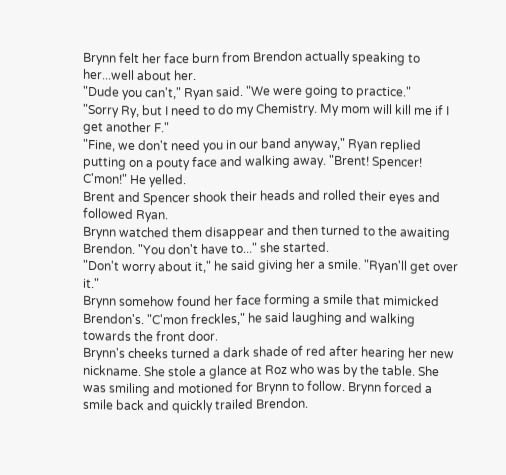Brynn felt her face burn from Brendon actually speaking to her...well about her.
"Dude you can't," Ryan said. "We were going to practice."
"Sorry Ry, but I need to do my Chemistry. My mom will kill me if I get another F."
"Fine, we don't need you in our band anyway," Ryan replied putting on a pouty face and walking away. "Brent! Spencer! C'mon!" He yelled.
Brent and Spencer shook their heads and rolled their eyes and followed Ryan.
Brynn watched them disappear and then turned to the awaiting Brendon. "You don't have to..." she started.
"Don't worry about it," he said giving her a smile. "Ryan'll get over it."
Brynn somehow found her face forming a smile that mimicked Brendon's. "C'mon freckles," he said laughing and walking towards the front door.
Brynn's cheeks turned a dark shade of red after hearing her new nickname. She stole a glance at Roz who was by the table. She was smiling and motioned for Brynn to follow. Brynn forced a smile back and quickly trailed Brendon.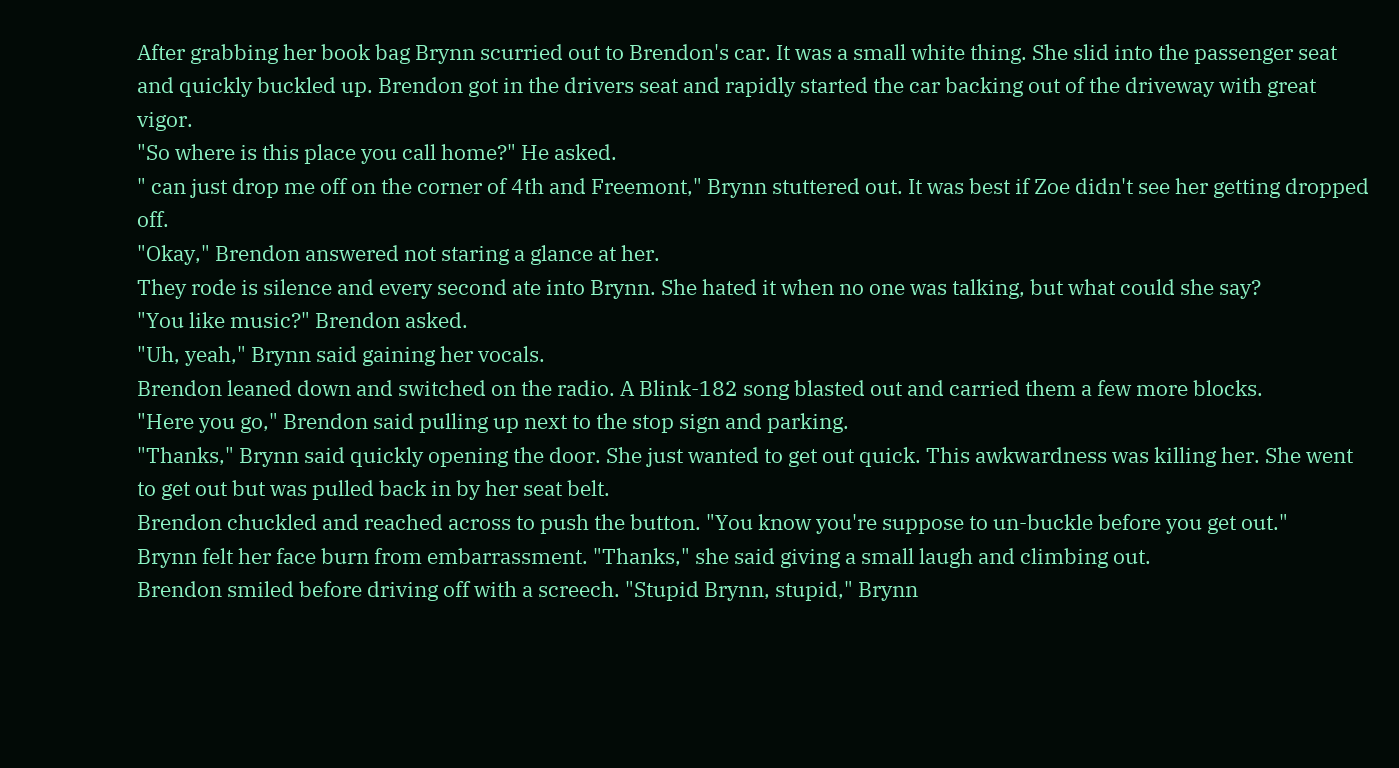After grabbing her book bag Brynn scurried out to Brendon's car. It was a small white thing. She slid into the passenger seat and quickly buckled up. Brendon got in the drivers seat and rapidly started the car backing out of the driveway with great vigor.
"So where is this place you call home?" He asked.
" can just drop me off on the corner of 4th and Freemont," Brynn stuttered out. It was best if Zoe didn't see her getting dropped off.
"Okay," Brendon answered not staring a glance at her.
They rode is silence and every second ate into Brynn. She hated it when no one was talking, but what could she say?
"You like music?" Brendon asked.
"Uh, yeah," Brynn said gaining her vocals.
Brendon leaned down and switched on the radio. A Blink-182 song blasted out and carried them a few more blocks.
"Here you go," Brendon said pulling up next to the stop sign and parking.
"Thanks," Brynn said quickly opening the door. She just wanted to get out quick. This awkwardness was killing her. She went to get out but was pulled back in by her seat belt.
Brendon chuckled and reached across to push the button. "You know you're suppose to un-buckle before you get out."
Brynn felt her face burn from embarrassment. "Thanks," she said giving a small laugh and climbing out.
Brendon smiled before driving off with a screech. "Stupid Brynn, stupid," Brynn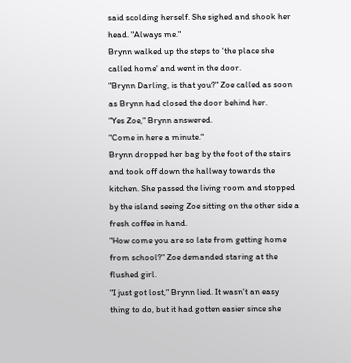said scolding herself. She sighed and shook her head. "Always me."
Brynn walked up the steps to 'the place she called home' and went in the door.
"Brynn Darling, is that you?" Zoe called as soon as Brynn had closed the door behind her.
"Yes Zoe," Brynn answered.
"Come in here a minute."
Brynn dropped her bag by the foot of the stairs and took off down the hallway towards the kitchen. She passed the living room and stopped by the island seeing Zoe sitting on the other side a fresh coffee in hand.
"How come you are so late from getting home from school?" Zoe demanded staring at the flushed girl.
"I just got lost," Brynn lied. It wasn't an easy thing to do, but it had gotten easier since she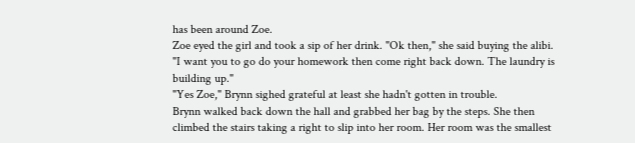has been around Zoe.
Zoe eyed the girl and took a sip of her drink. "Ok then," she said buying the alibi. "I want you to go do your homework then come right back down. The laundry is building up."
"Yes Zoe," Brynn sighed grateful at least she hadn't gotten in trouble.
Brynn walked back down the hall and grabbed her bag by the steps. She then climbed the stairs taking a right to slip into her room. Her room was the smallest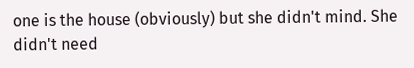one is the house (obviously) but she didn't mind. She didn't need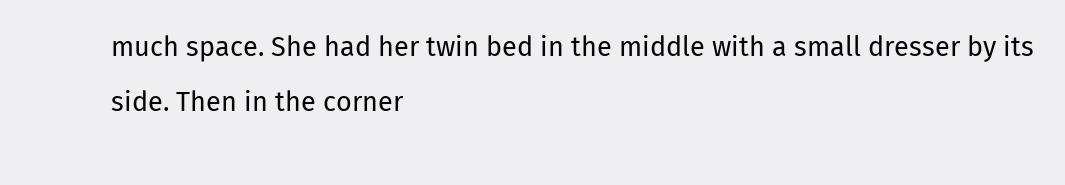much space. She had her twin bed in the middle with a small dresser by its side. Then in the corner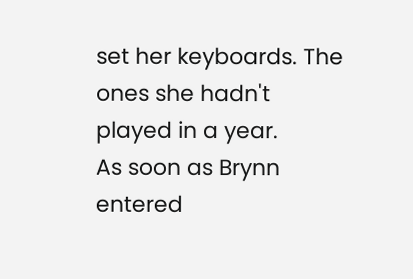set her keyboards. The ones she hadn't played in a year.
As soon as Brynn entered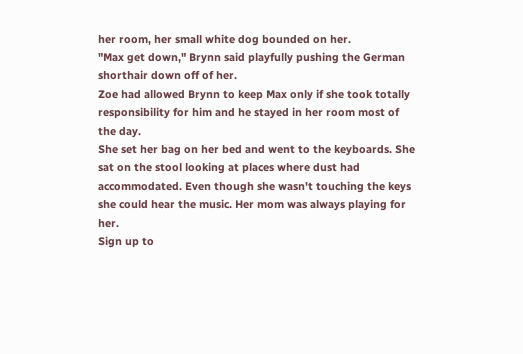her room, her small white dog bounded on her.
"Max get down," Brynn said playfully pushing the German shorthair down off of her.
Zoe had allowed Brynn to keep Max only if she took totally responsibility for him and he stayed in her room most of the day.
She set her bag on her bed and went to the keyboards. She sat on the stool looking at places where dust had accommodated. Even though she wasn't touching the keys she could hear the music. Her mom was always playing for her.
Sign up to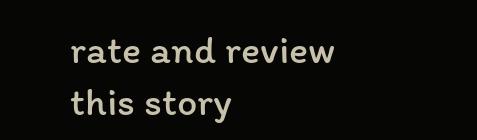rate and review this story